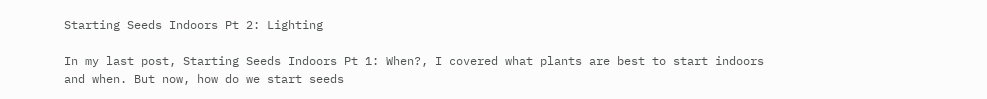Starting Seeds Indoors Pt 2: Lighting

In my last post, Starting Seeds Indoors Pt 1: When?, I covered what plants are best to start indoors and when. But now, how do we start seeds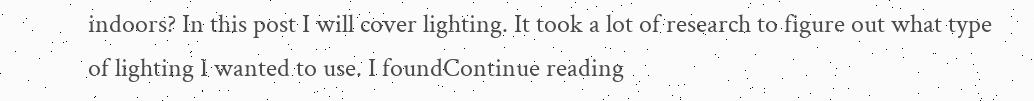indoors? In this post I will cover lighting. It took a lot of research to figure out what type of lighting I wanted to use. I foundContinue reading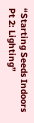“Starting Seeds Indoors Pt 2: Lighting”